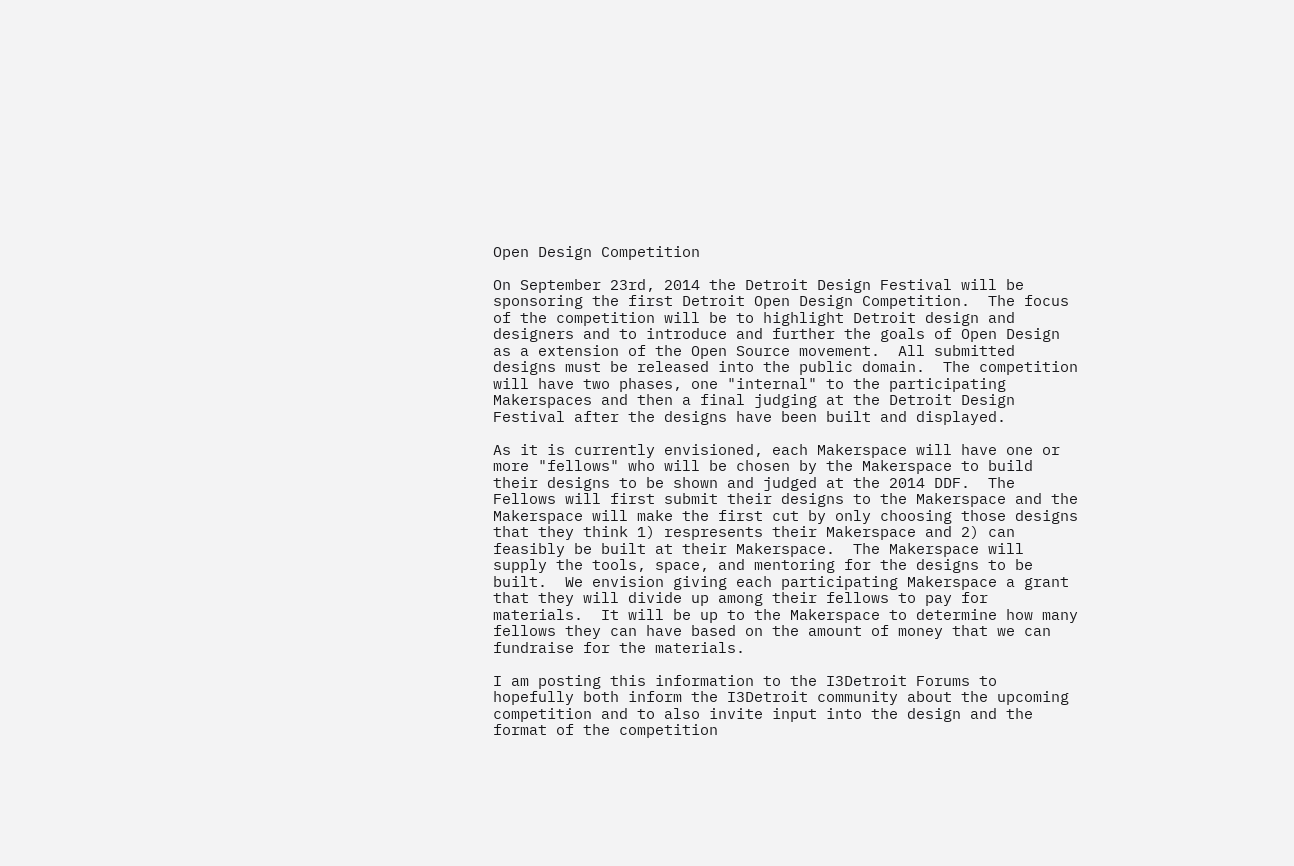Open Design Competition

On September 23rd, 2014 the Detroit Design Festival will be sponsoring the first Detroit Open Design Competition.  The focus of the competition will be to highlight Detroit design and designers and to introduce and further the goals of Open Design as a extension of the Open Source movement.  All submitted designs must be released into the public domain.  The competition will have two phases, one "internal" to the participating Makerspaces and then a final judging at the Detroit Design Festival after the designs have been built and displayed.

As it is currently envisioned, each Makerspace will have one or more "fellows" who will be chosen by the Makerspace to build their designs to be shown and judged at the 2014 DDF.  The Fellows will first submit their designs to the Makerspace and the Makerspace will make the first cut by only choosing those designs that they think 1) respresents their Makerspace and 2) can feasibly be built at their Makerspace.  The Makerspace will supply the tools, space, and mentoring for the designs to be built.  We envision giving each participating Makerspace a grant that they will divide up among their fellows to pay for materials.  It will be up to the Makerspace to determine how many fellows they can have based on the amount of money that we can fundraise for the materials.

I am posting this information to the I3Detroit Forums to hopefully both inform the I3Detroit community about the upcoming competition and to also invite input into the design and the format of the competition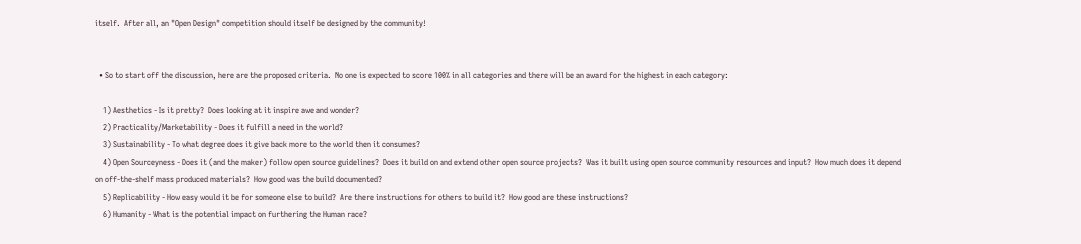itself.  After all, an "Open Design" competition should itself be designed by the community!


  • So to start off the discussion, here are the proposed criteria.  No one is expected to score 100% in all categories and there will be an award for the highest in each category:

    1) Aesthetics - Is it pretty?  Does looking at it inspire awe and wonder?
    2) Practicality/Marketability - Does it fulfill a need in the world?
    3) Sustainability - To what degree does it give back more to the world then it consumes?
    4) Open Sourceyness - Does it (and the maker) follow open source guidelines?  Does it build on and extend other open source projects?  Was it built using open source community resources and input?  How much does it depend on off-the-shelf mass produced materials?  How good was the build documented?
    5) Replicability - How easy would it be for someone else to build?  Are there instructions for others to build it?  How good are these instructions?
    6) Humanity - What is the potential impact on furthering the Human race?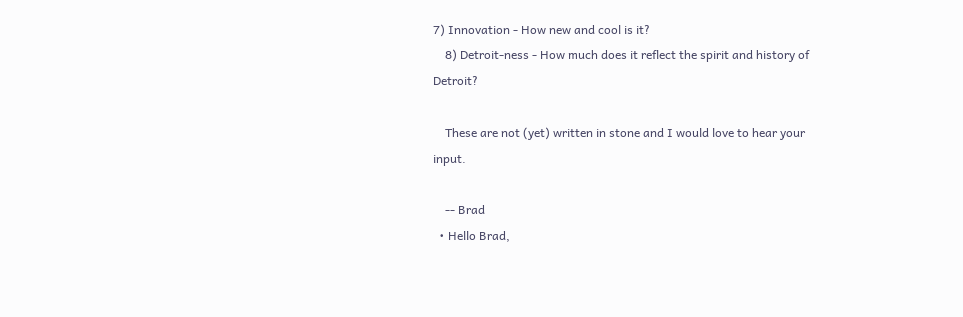7) Innovation - How new and cool is it?
    8) Detroit-ness - How much does it reflect the spirit and history of Detroit?

    These are not (yet) written in stone and I would love to hear your input.

    -- Brad
  • Hello Brad,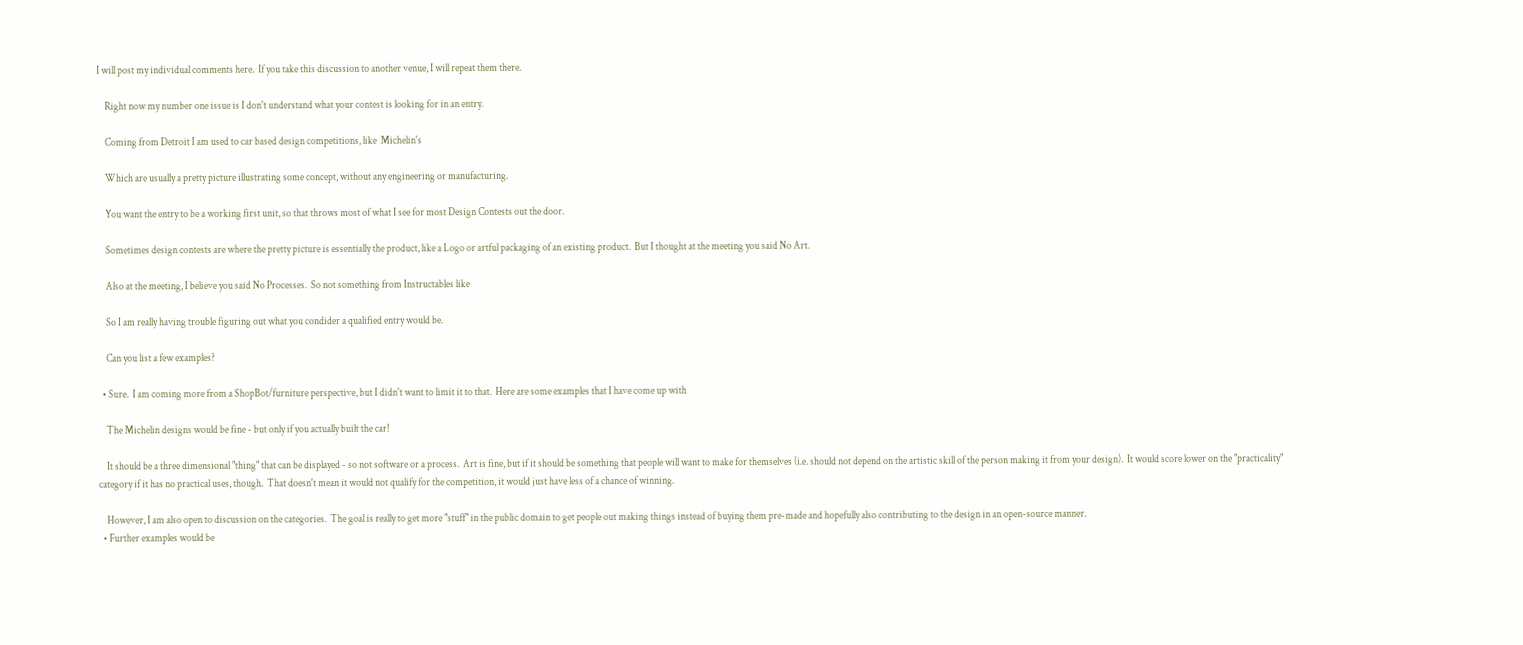I will post my individual comments here.  If you take this discussion to another venue, I will repeat them there.

    Right now my number one issue is I don't understand what your contest is looking for in an entry.

    Coming from Detroit I am used to car based design competitions, like  Michelin's

    Which are usually a pretty picture illustrating some concept, without any engineering or manufacturing.

    You want the entry to be a working first unit, so that throws most of what I see for most Design Contests out the door.

    Sometimes design contests are where the pretty picture is essentially the product, like a Logo or artful packaging of an existing product.  But I thought at the meeting you said No Art.

    Also at the meeting, I believe you said No Processes.  So not something from Instructables like

    So I am really having trouble figuring out what you condider a qualified entry would be.

    Can you list a few examples?

  • Sure.  I am coming more from a ShopBot/furniture perspective, but I didn't want to limit it to that.  Here are some examples that I have come up with

    The Michelin designs would be fine - but only if you actually built the car!

    It should be a three dimensional "thing" that can be displayed - so not software or a process.  Art is fine, but if it should be something that people will want to make for themselves (i.e. should not depend on the artistic skill of the person making it from your design).  It would score lower on the "practicality" category if it has no practical uses, though.  That doesn't mean it would not qualify for the competition, it would just have less of a chance of winning.

    However, I am also open to discussion on the categories.  The goal is really to get more "stuff" in the public domain to get people out making things instead of buying them pre-made and hopefully also contributing to the design in an open-source manner.
  • Further examples would be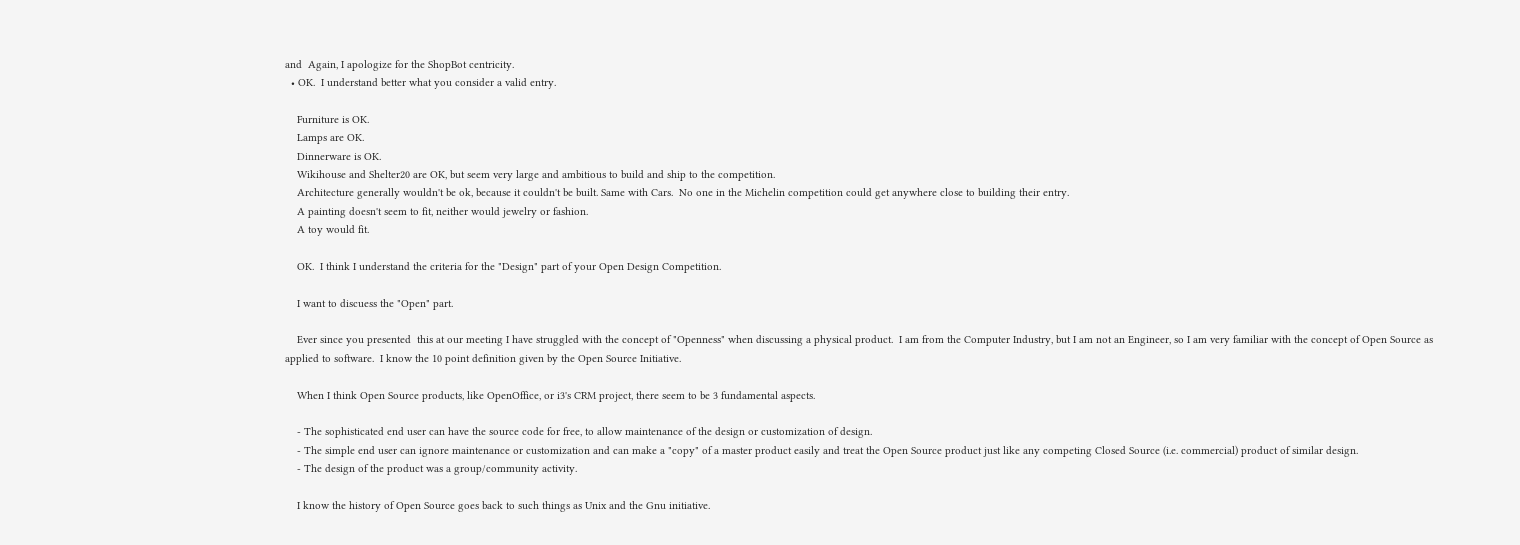and  Again, I apologize for the ShopBot centricity.
  • OK.  I understand better what you consider a valid entry.

    Furniture is OK.
    Lamps are OK.
    Dinnerware is OK.
    Wikihouse and Shelter20 are OK, but seem very large and ambitious to build and ship to the competition.
    Architecture generally wouldn't be ok, because it couldn't be built. Same with Cars.  No one in the Michelin competition could get anywhere close to building their entry.
    A painting doesn't seem to fit, neither would jewelry or fashion.
    A toy would fit.

    OK.  I think I understand the criteria for the "Design" part of your Open Design Competition.

    I want to discuess the "Open" part.

    Ever since you presented  this at our meeting I have struggled with the concept of "Openness" when discussing a physical product.  I am from the Computer Industry, but I am not an Engineer, so I am very familiar with the concept of Open Source as applied to software.  I know the 10 point definition given by the Open Source Initiative.

    When I think Open Source products, like OpenOffice, or i3's CRM project, there seem to be 3 fundamental aspects.

    - The sophisticated end user can have the source code for free, to allow maintenance of the design or customization of design.
    - The simple end user can ignore maintenance or customization and can make a "copy" of a master product easily and treat the Open Source product just like any competing Closed Source (i.e. commercial) product of similar design.
    - The design of the product was a group/community activity.

    I know the history of Open Source goes back to such things as Unix and the Gnu initiative.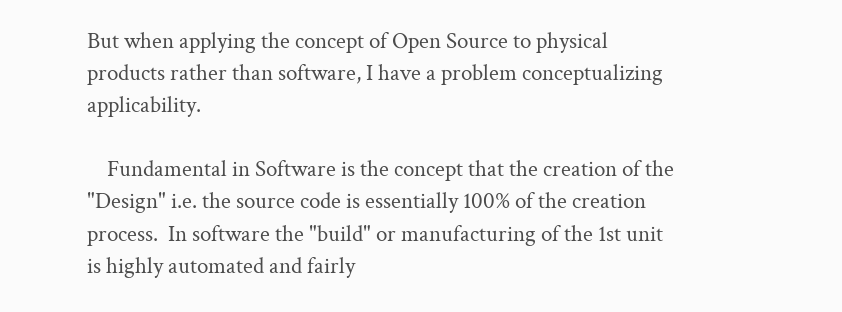But when applying the concept of Open Source to physical products rather than software, I have a problem conceptualizing applicability.

    Fundamental in Software is the concept that the creation of the "Design" i.e. the source code is essentially 100% of the creation process.  In software the "build" or manufacturing of the 1st unit is highly automated and fairly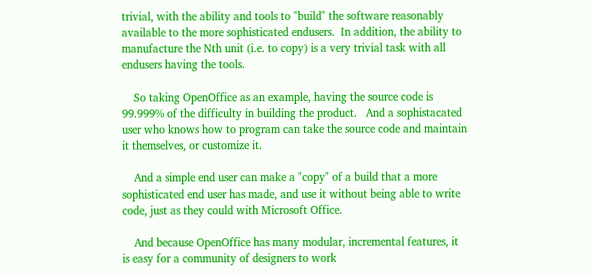trivial, with the ability and tools to "build" the software reasonably available to the more sophisticated endusers.  In addition, the ability to manufacture the Nth unit (i.e. to copy) is a very trivial task with all endusers having the tools.

    So taking OpenOffice as an example, having the source code is 99.999% of the difficulty in building the product.   And a sophistacated user who knows how to program can take the source code and maintain it themselves, or customize it.

    And a simple end user can make a "copy" of a build that a more sophisticated end user has made, and use it without being able to write code, just as they could with Microsoft Office.

    And because OpenOffice has many modular, incremental features, it is easy for a community of designers to work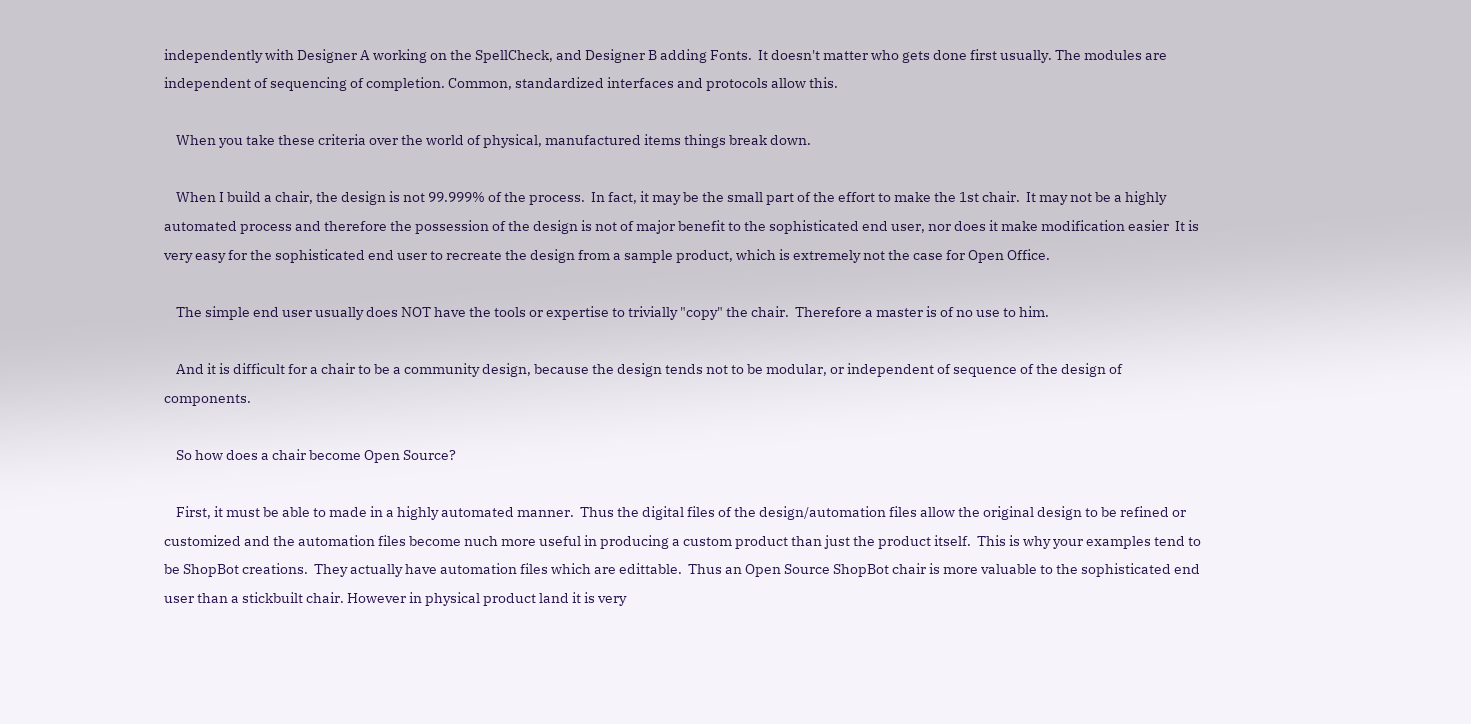independently with Designer A working on the SpellCheck, and Designer B adding Fonts.  It doesn't matter who gets done first usually. The modules are independent of sequencing of completion. Common, standardized interfaces and protocols allow this.

    When you take these criteria over the world of physical, manufactured items things break down.

    When I build a chair, the design is not 99.999% of the process.  In fact, it may be the small part of the effort to make the 1st chair.  It may not be a highly automated process and therefore the possession of the design is not of major benefit to the sophisticated end user, nor does it make modification easier  It is very easy for the sophisticated end user to recreate the design from a sample product, which is extremely not the case for Open Office.

    The simple end user usually does NOT have the tools or expertise to trivially "copy" the chair.  Therefore a master is of no use to him.

    And it is difficult for a chair to be a community design, because the design tends not to be modular, or independent of sequence of the design of components.

    So how does a chair become Open Source?

    First, it must be able to made in a highly automated manner.  Thus the digital files of the design/automation files allow the original design to be refined or customized and the automation files become nuch more useful in producing a custom product than just the product itself.  This is why your examples tend to be ShopBot creations.  They actually have automation files which are edittable.  Thus an Open Source ShopBot chair is more valuable to the sophisticated end user than a stickbuilt chair. However in physical product land it is very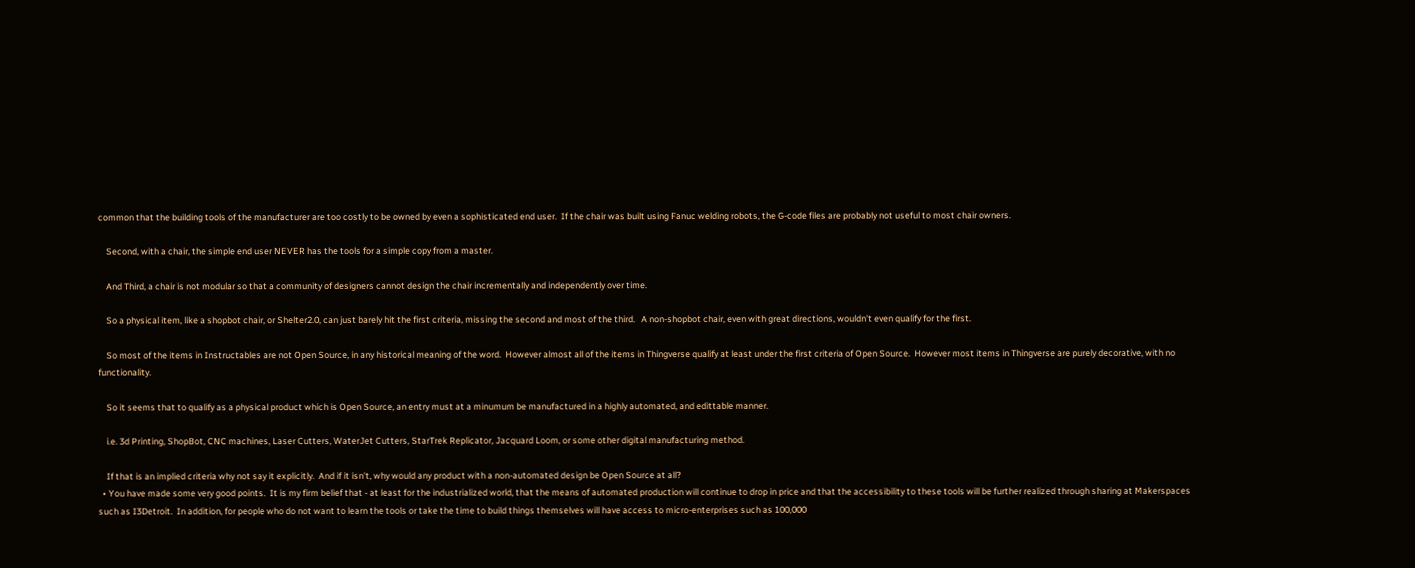common that the building tools of the manufacturer are too costly to be owned by even a sophisticated end user.  If the chair was built using Fanuc welding robots, the G-code files are probably not useful to most chair owners.

    Second, with a chair, the simple end user NEVER has the tools for a simple copy from a master.

    And Third, a chair is not modular so that a community of designers cannot design the chair incrementally and independently over time.

    So a physical item, like a shopbot chair, or Shelter2.0, can just barely hit the first criteria, missing the second and most of the third.   A non-shopbot chair, even with great directions, wouldn't even qualify for the first.

    So most of the items in Instructables are not Open Source, in any historical meaning of the word.  However almost all of the items in Thingverse qualify at least under the first criteria of Open Source.  However most items in Thingverse are purely decorative, with no functionality.

    So it seems that to qualify as a physical product which is Open Source, an entry must at a minumum be manufactured in a highly automated, and edittable manner.

    i.e. 3d Printing, ShopBot, CNC machines, Laser Cutters, WaterJet Cutters, StarTrek Replicator, Jacquard Loom, or some other digital manufacturing method.

    If that is an implied criteria why not say it explicitly.  And if it isn't, why would any product with a non-automated design be Open Source at all?
  • You have made some very good points.  It is my firm belief that - at least for the industrialized world, that the means of automated production will continue to drop in price and that the accessibility to these tools will be further realized through sharing at Makerspaces such as I3Detroit.  In addition, for people who do not want to learn the tools or take the time to build things themselves will have access to micro-enterprises such as 100,000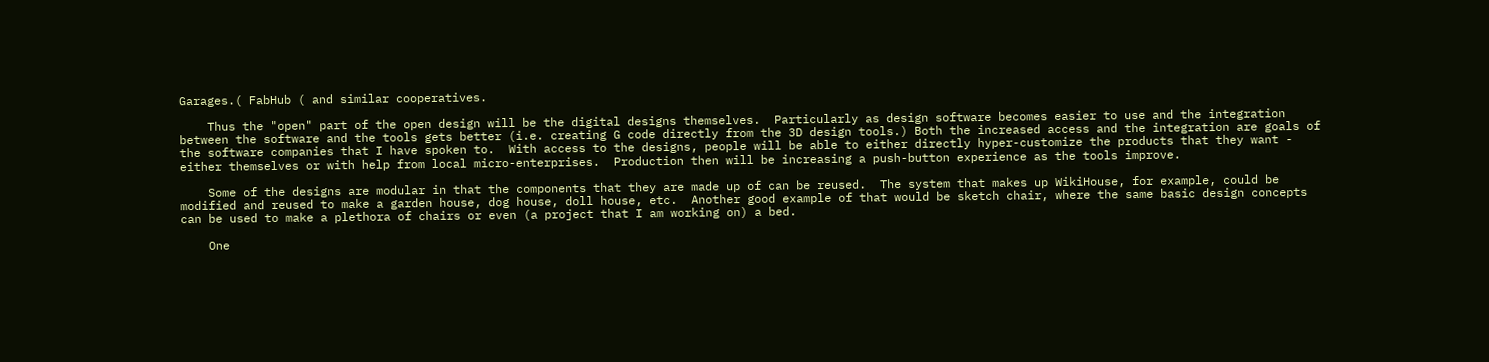Garages.( FabHub ( and similar cooperatives.

    Thus the "open" part of the open design will be the digital designs themselves.  Particularly as design software becomes easier to use and the integration between the software and the tools gets better (i.e. creating G code directly from the 3D design tools.) Both the increased access and the integration are goals of the software companies that I have spoken to.  With access to the designs, people will be able to either directly hyper-customize the products that they want - either themselves or with help from local micro-enterprises.  Production then will be increasing a push-button experience as the tools improve.

    Some of the designs are modular in that the components that they are made up of can be reused.  The system that makes up WikiHouse, for example, could be modified and reused to make a garden house, dog house, doll house, etc.  Another good example of that would be sketch chair, where the same basic design concepts can be used to make a plethora of chairs or even (a project that I am working on) a bed.

    One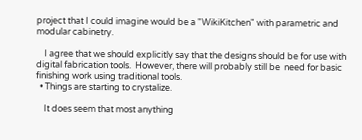project that I could imagine would be a "WikiKitchen" with parametric and modular cabinetry.

    I agree that we should explicitly say that the designs should be for use with digital fabrication tools.  However, there will probably still be  need for basic finishing work using traditional tools.
  • Things are starting to crystalize.

    It does seem that most anything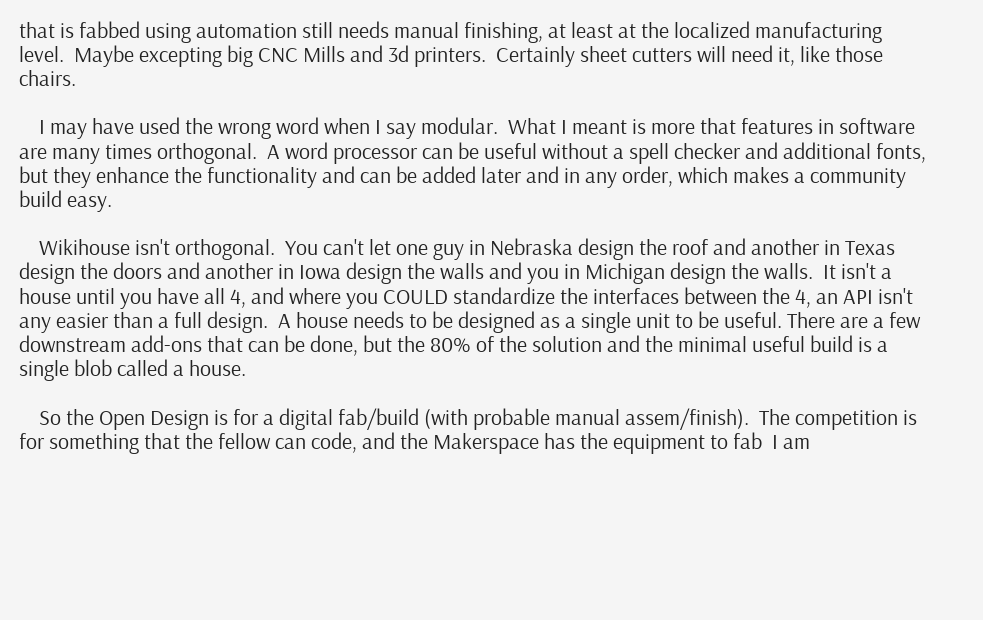that is fabbed using automation still needs manual finishing, at least at the localized manufacturing level.  Maybe excepting big CNC Mills and 3d printers.  Certainly sheet cutters will need it, like those chairs.

    I may have used the wrong word when I say modular.  What I meant is more that features in software are many times orthogonal.  A word processor can be useful without a spell checker and additional fonts, but they enhance the functionality and can be added later and in any order, which makes a community build easy.

    Wikihouse isn't orthogonal.  You can't let one guy in Nebraska design the roof and another in Texas design the doors and another in Iowa design the walls and you in Michigan design the walls.  It isn't a house until you have all 4, and where you COULD standardize the interfaces between the 4, an API isn't any easier than a full design.  A house needs to be designed as a single unit to be useful. There are a few downstream add-ons that can be done, but the 80% of the solution and the minimal useful build is a single blob called a house.

    So the Open Design is for a digital fab/build (with probable manual assem/finish).  The competition is for something that the fellow can code, and the Makerspace has the equipment to fab  I am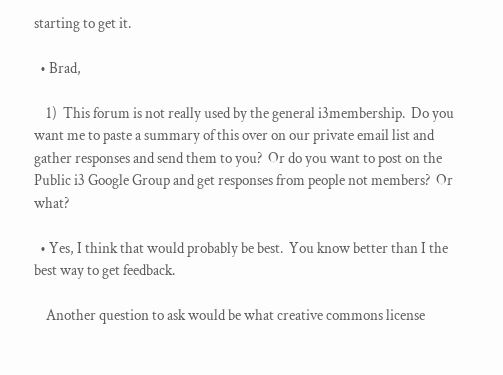starting to get it.

  • Brad,

    1)  This forum is not really used by the general i3membership.  Do you want me to paste a summary of this over on our private email list and gather responses and send them to you?  Or do you want to post on the Public i3 Google Group and get responses from people not members?  Or what?

  • Yes, I think that would probably be best.  You know better than I the best way to get feedback.

    Another question to ask would be what creative commons license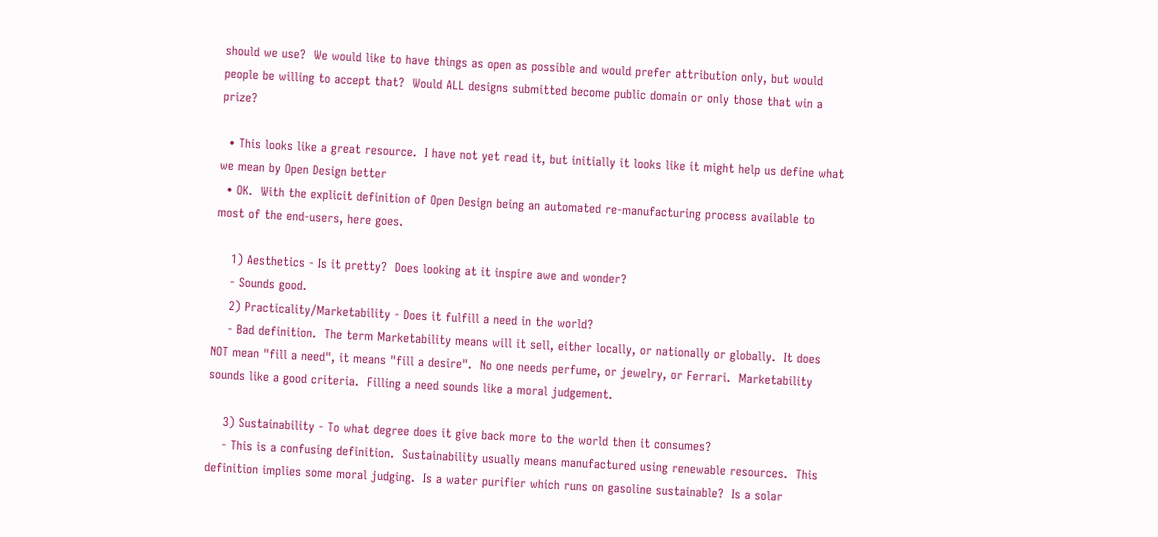should we use?  We would like to have things as open as possible and would prefer attribution only, but would people be willing to accept that?  Would ALL designs submitted become public domain or only those that win a prize?

  • This looks like a great resource.  I have not yet read it, but initially it looks like it might help us define what we mean by Open Design better
  • OK.  With the explicit definition of Open Design being an automated re-manufacturing process available to most of the end-users, here goes.

    1) Aesthetics - Is it pretty?  Does looking at it inspire awe and wonder?
    - Sounds good.
    2) Practicality/Marketability - Does it fulfill a need in the world?
    - Bad definition.  The term Marketability means will it sell, either locally, or nationally or globally.  It does NOT mean "fill a need", it means "fill a desire".  No one needs perfume, or jewelry, or Ferrari.  Marketability sounds like a good criteria.  Filling a need sounds like a moral judgement.

    3) Sustainability - To what degree does it give back more to the world then it consumes?
    - This is a confusing definition.  Sustainability usually means manufactured using renewable resources.  This definition implies some moral judging.  Is a water purifier which runs on gasoline sustainable?  Is a solar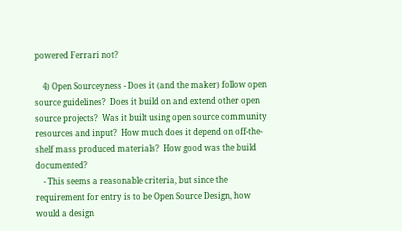powered Ferrari not?

    4) Open Sourceyness - Does it (and the maker) follow open source guidelines?  Does it build on and extend other open source projects?  Was it built using open source community resources and input?  How much does it depend on off-the-shelf mass produced materials?  How good was the build documented?
    - This seems a reasonable criteria, but since the requirement for entry is to be Open Source Design, how would a design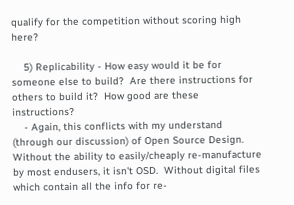qualify for the competition without scoring high here?

    5) Replicability - How easy would it be for someone else to build?  Are there instructions for others to build it?  How good are these instructions?
    - Again, this conflicts with my understand (through our discussion) of Open Source Design.  Without the ability to easily/cheaply re-manufacture by most endusers, it isn't OSD.  Without digital files which contain all the info for re-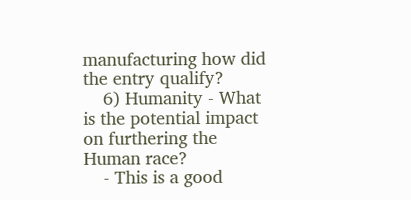manufacturing how did the entry qualify?
    6) Humanity - What is the potential impact on furthering the Human race?
    - This is a good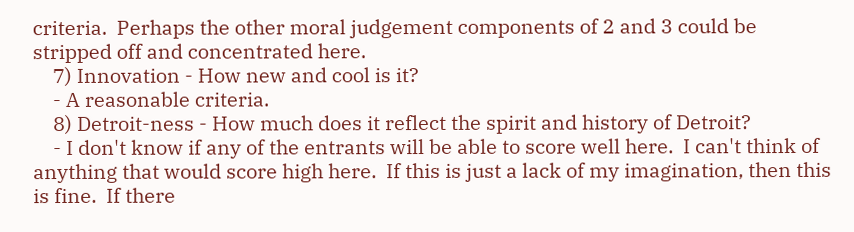criteria.  Perhaps the other moral judgement components of 2 and 3 could be stripped off and concentrated here.
    7) Innovation - How new and cool is it?
    - A reasonable criteria.
    8) Detroit-ness - How much does it reflect the spirit and history of Detroit?
    - I don't know if any of the entrants will be able to score well here.  I can't think of anything that would score high here.  If this is just a lack of my imagination, then this is fine.  If there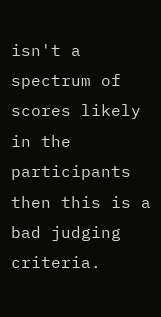isn't a spectrum of scores likely in the participants then this is a bad judging criteria.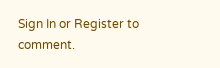Sign In or Register to comment.